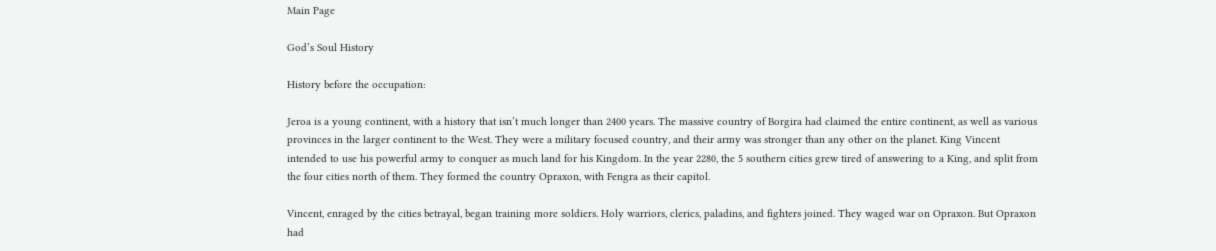Main Page

God’s Soul History

History before the occupation:

Jeroa is a young continent, with a history that isn’t much longer than 2400 years. The massive country of Borgira had claimed the entire continent, as well as various provinces in the larger continent to the West. They were a military focused country, and their army was stronger than any other on the planet. King Vincent intended to use his powerful army to conquer as much land for his Kingdom. In the year 2280, the 5 southern cities grew tired of answering to a King, and split from the four cities north of them. They formed the country Opraxon, with Fengra as their capitol.

Vincent, enraged by the cities betrayal, began training more soldiers. Holy warriors, clerics, paladins, and fighters joined. They waged war on Opraxon. But Opraxon had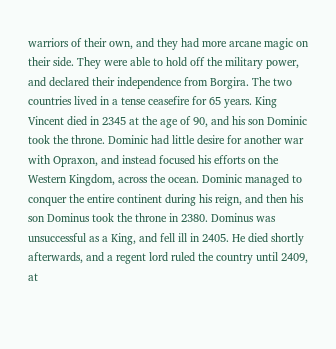warriors of their own, and they had more arcane magic on their side. They were able to hold off the military power, and declared their independence from Borgira. The two countries lived in a tense ceasefire for 65 years. King Vincent died in 2345 at the age of 90, and his son Dominic took the throne. Dominic had little desire for another war with Opraxon, and instead focused his efforts on the Western Kingdom, across the ocean. Dominic managed to conquer the entire continent during his reign, and then his son Dominus took the throne in 2380. Dominus was unsuccessful as a King, and fell ill in 2405. He died shortly afterwards, and a regent lord ruled the country until 2409, at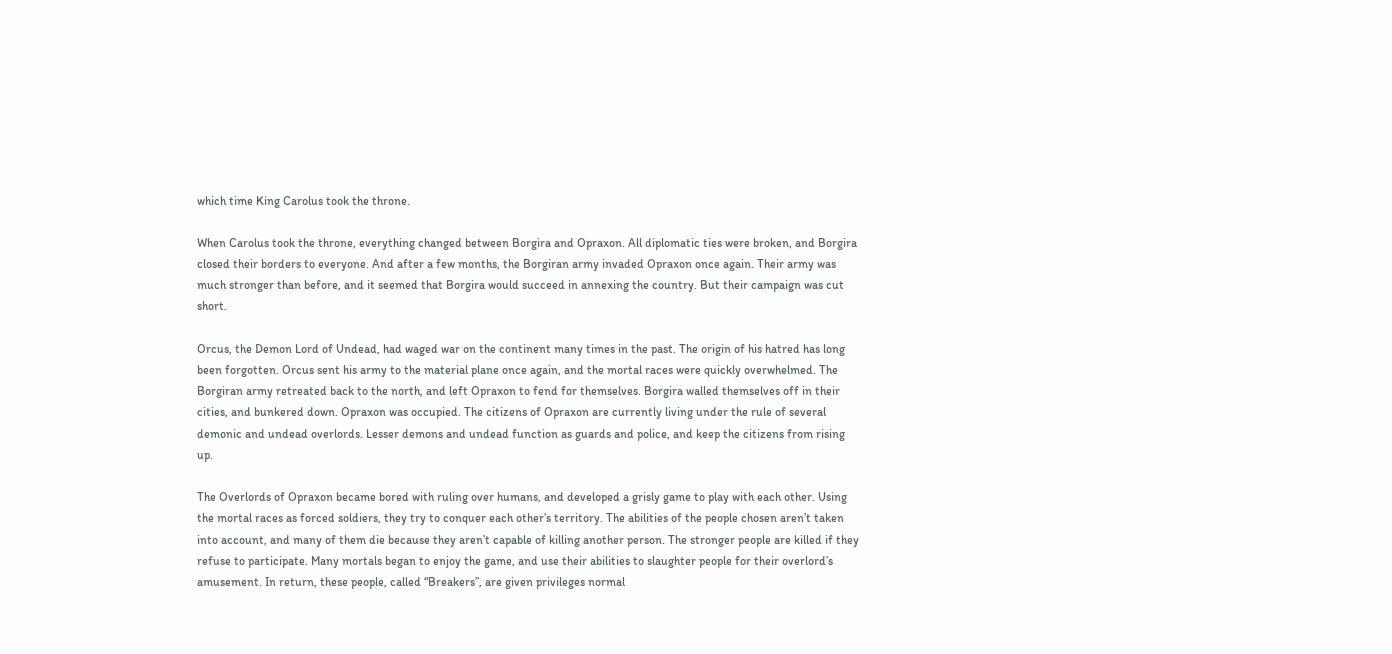which time King Carolus took the throne.

When Carolus took the throne, everything changed between Borgira and Opraxon. All diplomatic ties were broken, and Borgira closed their borders to everyone. And after a few months, the Borgiran army invaded Opraxon once again. Their army was much stronger than before, and it seemed that Borgira would succeed in annexing the country. But their campaign was cut short.

Orcus, the Demon Lord of Undead, had waged war on the continent many times in the past. The origin of his hatred has long been forgotten. Orcus sent his army to the material plane once again, and the mortal races were quickly overwhelmed. The Borgiran army retreated back to the north, and left Opraxon to fend for themselves. Borgira walled themselves off in their cities, and bunkered down. Opraxon was occupied. The citizens of Opraxon are currently living under the rule of several demonic and undead overlords. Lesser demons and undead function as guards and police, and keep the citizens from rising up.

The Overlords of Opraxon became bored with ruling over humans, and developed a grisly game to play with each other. Using the mortal races as forced soldiers, they try to conquer each other’s territory. The abilities of the people chosen aren’t taken into account, and many of them die because they aren’t capable of killing another person. The stronger people are killed if they refuse to participate. Many mortals began to enjoy the game, and use their abilities to slaughter people for their overlord’s amusement. In return, these people, called “Breakers”, are given privileges normal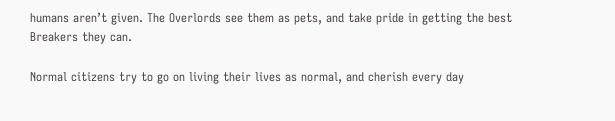humans aren’t given. The Overlords see them as pets, and take pride in getting the best Breakers they can.

Normal citizens try to go on living their lives as normal, and cherish every day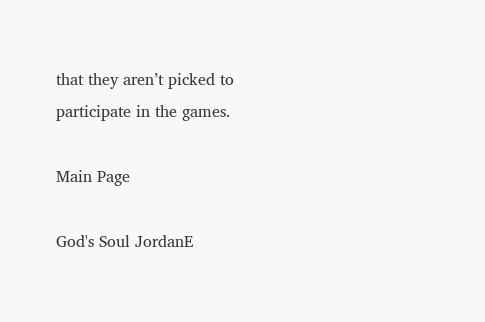that they aren’t picked to participate in the games.

Main Page

God's Soul JordanE